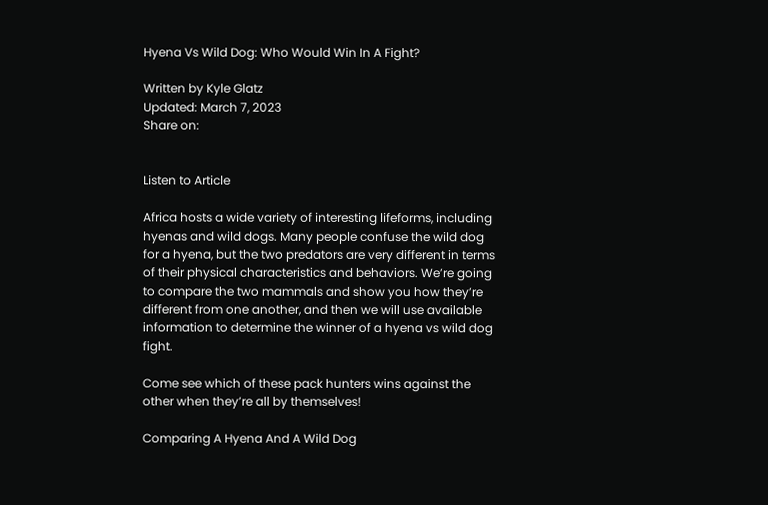Hyena Vs Wild Dog: Who Would Win In A Fight?

Written by Kyle Glatz
Updated: March 7, 2023
Share on:


Listen to Article

Africa hosts a wide variety of interesting lifeforms, including hyenas and wild dogs. Many people confuse the wild dog for a hyena, but the two predators are very different in terms of their physical characteristics and behaviors. We’re going to compare the two mammals and show you how they’re different from one another, and then we will use available information to determine the winner of a hyena vs wild dog fight.

Come see which of these pack hunters wins against the other when they’re all by themselves!

Comparing A Hyena And A Wild Dog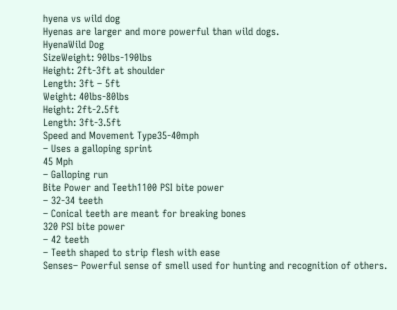hyena vs wild dog
Hyenas are larger and more powerful than wild dogs.
HyenaWild Dog
SizeWeight: 90lbs-190lbs
Height: 2ft-3ft at shoulder
Length: 3ft – 5ft
Weight: 40lbs-80lbs
Height: 2ft-2.5ft
Length: 3ft-3.5ft
Speed and Movement Type35-40mph
– Uses a galloping sprint
45 Mph
– Galloping run
Bite Power and Teeth1100 PSI bite power
– 32-34 teeth
– Conical teeth are meant for breaking bones
320 PSI bite power
– 42 teeth
– Teeth shaped to strip flesh with ease
Senses– Powerful sense of smell used for hunting and recognition of others.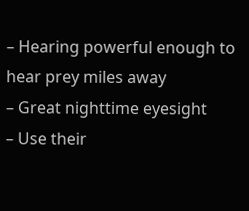– Hearing powerful enough to hear prey miles away
– Great nighttime eyesight
– Use their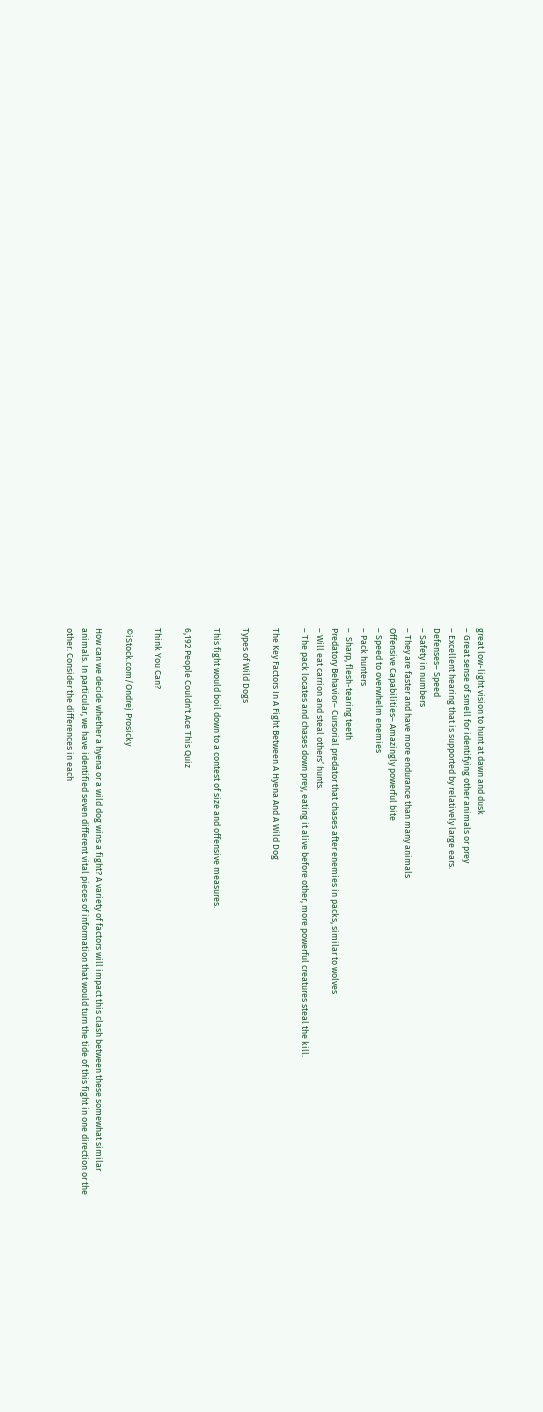great low-light vision to hunt at dawn and dusk
– Great sense of smell for identifying other animals or prey
– Excellent hearing that is supported by relatively large ears.
Defenses– Speed
– Safety in numbers
– They are faster and have more endurance than many animals
Offensive Capabilities– Amazingly powerful bite
– Speed to overwhelm enemies
– Pack hunters
–  Sharp, flesh-tearing teeth
Predatory Behavior– Cursorial predator that chases after enemies in packs, similar to wolves
– Will eat carrion and steal others’ hunts.
– The pack locates and chases down prey, eating it alive before other, more powerful creatures steal the kill.

The Key Factors In A Fight Between A Hyena And A Wild Dog

Types of Wild Dogs

This fight would boil down to a contest of size and offensive measures.

6,192 People Couldn't Ace This Quiz

Think You Can?

©iStock.com/Ondrej Prosicky

How can we decide whether a hyena or a wild dog wins a fight? A variety of factors will impact this clash between these somewhat similar animals. In particular, we have identified seven different vital pieces of information that would turn the tide of this fight in one direction or the other. Consider the differences in each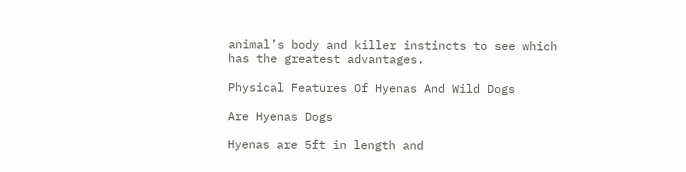animal’s body and killer instincts to see which has the greatest advantages.

Physical Features Of Hyenas And Wild Dogs

Are Hyenas Dogs

Hyenas are 5ft in length and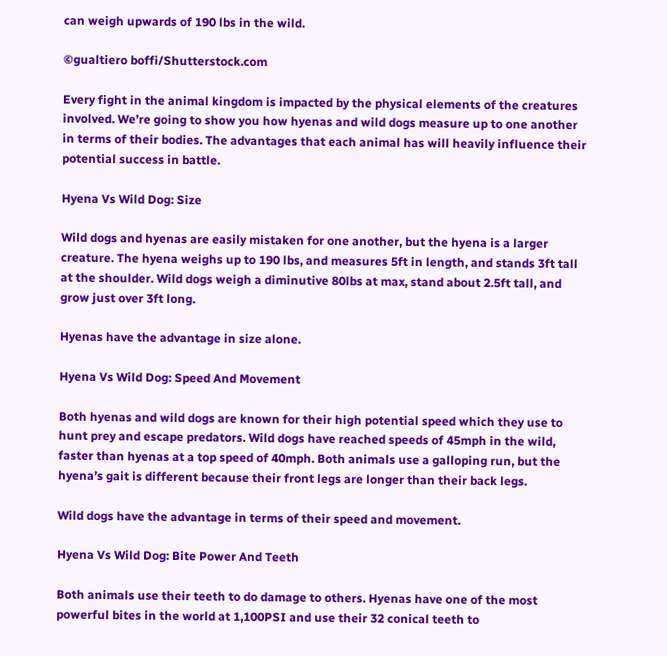can weigh upwards of 190 lbs in the wild.

©gualtiero boffi/Shutterstock.com

Every fight in the animal kingdom is impacted by the physical elements of the creatures involved. We’re going to show you how hyenas and wild dogs measure up to one another in terms of their bodies. The advantages that each animal has will heavily influence their potential success in battle.

Hyena Vs Wild Dog: Size

Wild dogs and hyenas are easily mistaken for one another, but the hyena is a larger creature. The hyena weighs up to 190 lbs, and measures 5ft in length, and stands 3ft tall at the shoulder. Wild dogs weigh a diminutive 80lbs at max, stand about 2.5ft tall, and grow just over 3ft long.

Hyenas have the advantage in size alone.

Hyena Vs Wild Dog: Speed And Movement

Both hyenas and wild dogs are known for their high potential speed which they use to hunt prey and escape predators. Wild dogs have reached speeds of 45mph in the wild, faster than hyenas at a top speed of 40mph. Both animals use a galloping run, but the hyena’s gait is different because their front legs are longer than their back legs.

Wild dogs have the advantage in terms of their speed and movement.

Hyena Vs Wild Dog: Bite Power And Teeth

Both animals use their teeth to do damage to others. Hyenas have one of the most powerful bites in the world at 1,100PSI and use their 32 conical teeth to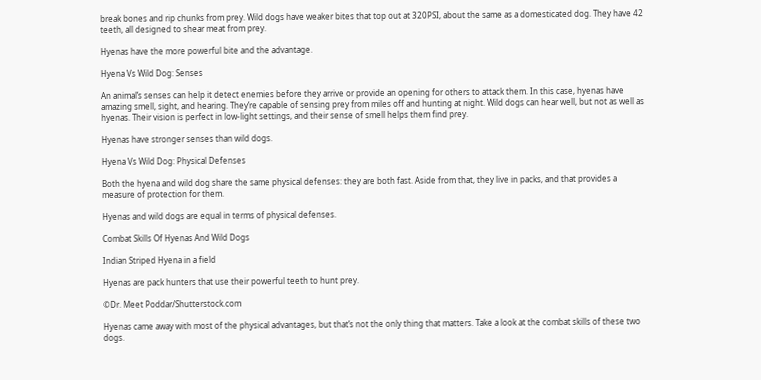break bones and rip chunks from prey. Wild dogs have weaker bites that top out at 320PSI, about the same as a domesticated dog. They have 42 teeth, all designed to shear meat from prey.

Hyenas have the more powerful bite and the advantage.

Hyena Vs Wild Dog: Senses

An animal’s senses can help it detect enemies before they arrive or provide an opening for others to attack them. In this case, hyenas have amazing smell, sight, and hearing. They’re capable of sensing prey from miles off and hunting at night. Wild dogs can hear well, but not as well as hyenas. Their vision is perfect in low-light settings, and their sense of smell helps them find prey.

Hyenas have stronger senses than wild dogs.

Hyena Vs Wild Dog: Physical Defenses

Both the hyena and wild dog share the same physical defenses: they are both fast. Aside from that, they live in packs, and that provides a measure of protection for them.

Hyenas and wild dogs are equal in terms of physical defenses.

Combat Skills Of Hyenas And Wild Dogs

Indian Striped Hyena in a field

Hyenas are pack hunters that use their powerful teeth to hunt prey.

©Dr. Meet Poddar/Shutterstock.com

Hyenas came away with most of the physical advantages, but that’s not the only thing that matters. Take a look at the combat skills of these two dogs.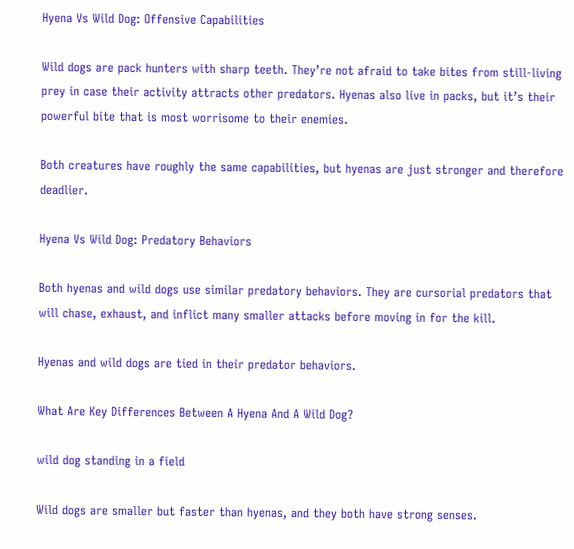Hyena Vs Wild Dog: Offensive Capabilities

Wild dogs are pack hunters with sharp teeth. They’re not afraid to take bites from still-living prey in case their activity attracts other predators. Hyenas also live in packs, but it’s their powerful bite that is most worrisome to their enemies.

Both creatures have roughly the same capabilities, but hyenas are just stronger and therefore deadlier.

Hyena Vs Wild Dog: Predatory Behaviors

Both hyenas and wild dogs use similar predatory behaviors. They are cursorial predators that will chase, exhaust, and inflict many smaller attacks before moving in for the kill.

Hyenas and wild dogs are tied in their predator behaviors.

What Are Key Differences Between A Hyena And A Wild Dog?

wild dog standing in a field

Wild dogs are smaller but faster than hyenas, and they both have strong senses.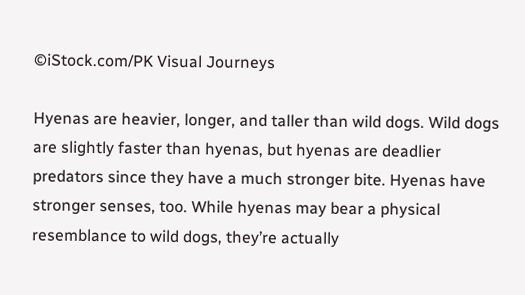©iStock.com/PK Visual Journeys

Hyenas are heavier, longer, and taller than wild dogs. Wild dogs are slightly faster than hyenas, but hyenas are deadlier predators since they have a much stronger bite. Hyenas have stronger senses, too. While hyenas may bear a physical resemblance to wild dogs, they’re actually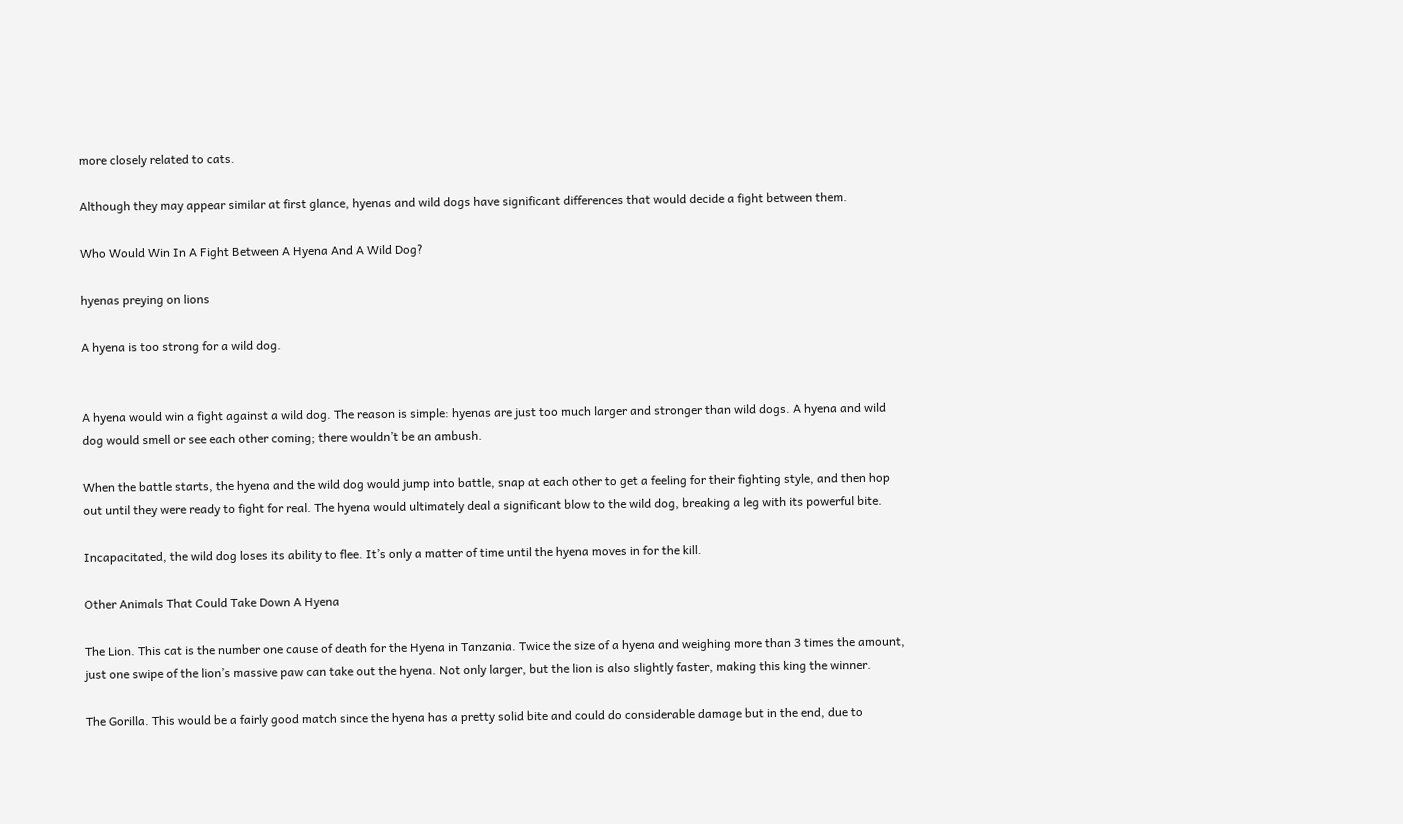more closely related to cats.

Although they may appear similar at first glance, hyenas and wild dogs have significant differences that would decide a fight between them.

Who Would Win In A Fight Between A Hyena And A Wild Dog?

hyenas preying on lions

A hyena is too strong for a wild dog.


A hyena would win a fight against a wild dog. The reason is simple: hyenas are just too much larger and stronger than wild dogs. A hyena and wild dog would smell or see each other coming; there wouldn’t be an ambush.

When the battle starts, the hyena and the wild dog would jump into battle, snap at each other to get a feeling for their fighting style, and then hop out until they were ready to fight for real. The hyena would ultimately deal a significant blow to the wild dog, breaking a leg with its powerful bite.

Incapacitated, the wild dog loses its ability to flee. It’s only a matter of time until the hyena moves in for the kill.

Other Animals That Could Take Down A Hyena

The Lion. This cat is the number one cause of death for the Hyena in Tanzania. Twice the size of a hyena and weighing more than 3 times the amount, just one swipe of the lion’s massive paw can take out the hyena. Not only larger, but the lion is also slightly faster, making this king the winner.

The Gorilla. This would be a fairly good match since the hyena has a pretty solid bite and could do considerable damage but in the end, due to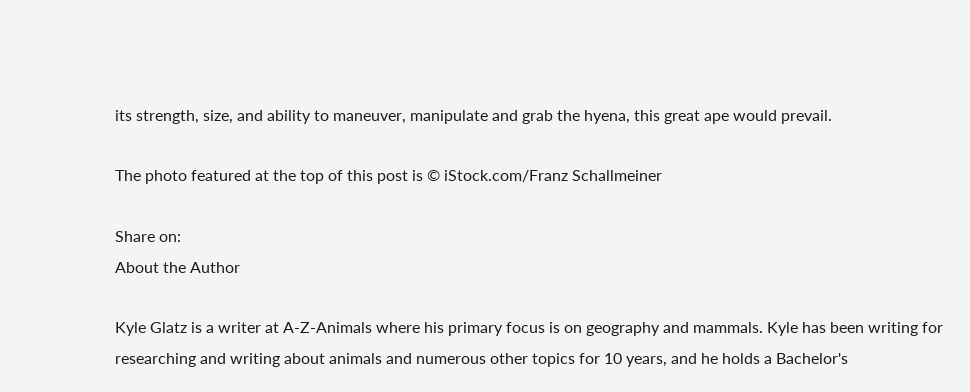its strength, size, and ability to maneuver, manipulate and grab the hyena, this great ape would prevail.

The photo featured at the top of this post is © iStock.com/Franz Schallmeiner

Share on:
About the Author

Kyle Glatz is a writer at A-Z-Animals where his primary focus is on geography and mammals. Kyle has been writing for researching and writing about animals and numerous other topics for 10 years, and he holds a Bachelor's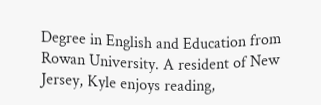Degree in English and Education from Rowan University. A resident of New Jersey, Kyle enjoys reading,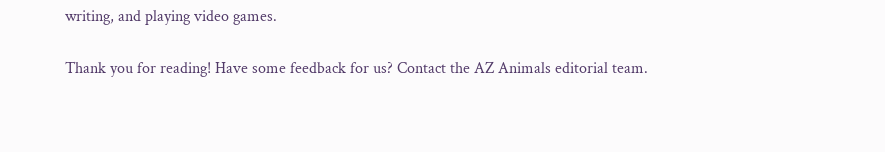writing, and playing video games.

Thank you for reading! Have some feedback for us? Contact the AZ Animals editorial team.